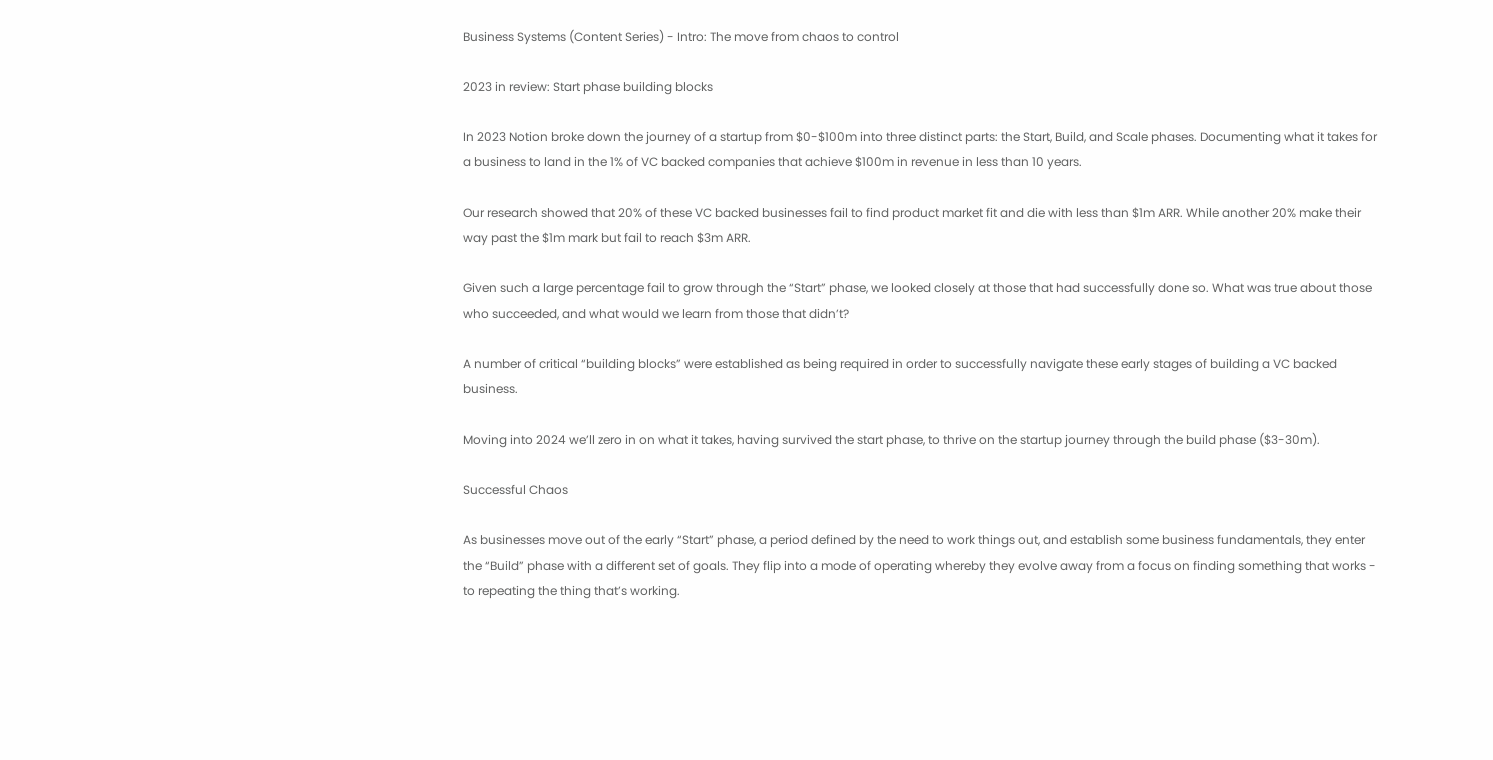Business Systems (Content Series) - Intro: The move from chaos to control

2023 in review: Start phase building blocks

In 2023 Notion broke down the journey of a startup from $0-$100m into three distinct parts: the Start, Build, and Scale phases. Documenting what it takes for a business to land in the 1% of VC backed companies that achieve $100m in revenue in less than 10 years.

Our research showed that 20% of these VC backed businesses fail to find product market fit and die with less than $1m ARR. While another 20% make their way past the $1m mark but fail to reach $3m ARR.

Given such a large percentage fail to grow through the “Start” phase, we looked closely at those that had successfully done so. What was true about those who succeeded, and what would we learn from those that didn’t?

A number of critical “building blocks” were established as being required in order to successfully navigate these early stages of building a VC backed business.

Moving into 2024 we’ll zero in on what it takes, having survived the start phase, to thrive on the startup journey through the build phase ($3-30m).

Successful Chaos

As businesses move out of the early “Start” phase, a period defined by the need to work things out, and establish some business fundamentals, they enter the “Build” phase with a different set of goals. They flip into a mode of operating whereby they evolve away from a focus on finding something that works - to repeating the thing that’s working.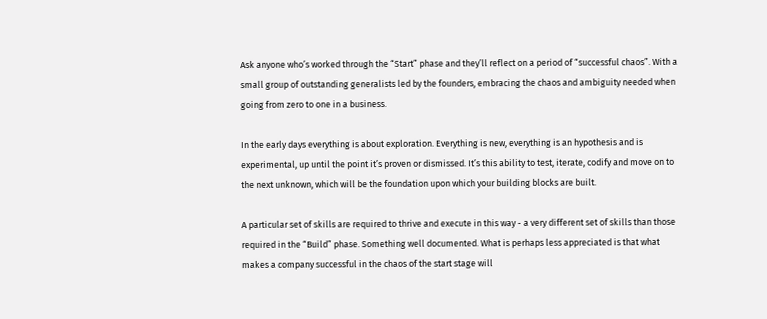Ask anyone who’s worked through the “Start” phase and they’ll reflect on a period of “successful chaos”. With a small group of outstanding generalists led by the founders, embracing the chaos and ambiguity needed when going from zero to one in a business.

In the early days everything is about exploration. Everything is new, everything is an hypothesis and is experimental, up until the point it’s proven or dismissed. It’s this ability to test, iterate, codify and move on to the next unknown, which will be the foundation upon which your building blocks are built.

A particular set of skills are required to thrive and execute in this way - a very different set of skills than those required in the “Build” phase. Something well documented. What is perhaps less appreciated is that what makes a company successful in the chaos of the start stage will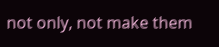not only, not make them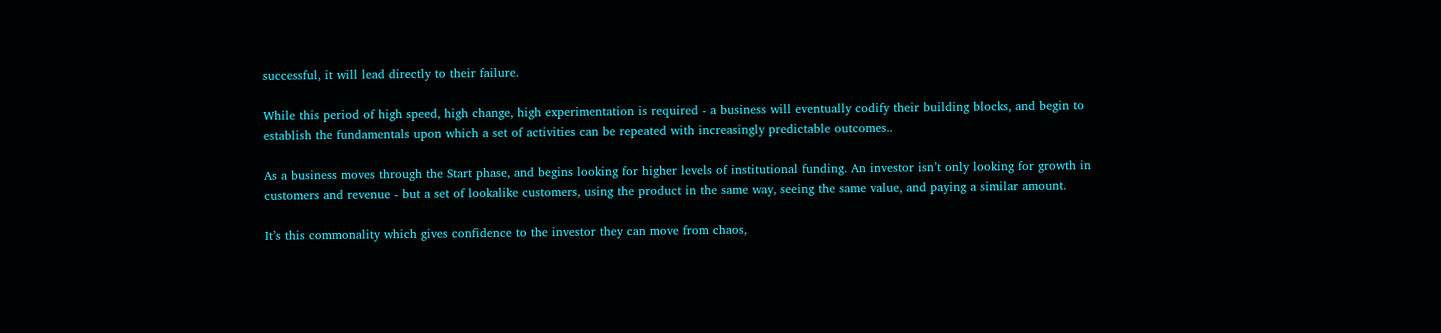successful, it will lead directly to their failure.

While this period of high speed, high change, high experimentation is required - a business will eventually codify their building blocks, and begin to establish the fundamentals upon which a set of activities can be repeated with increasingly predictable outcomes..

As a business moves through the Start phase, and begins looking for higher levels of institutional funding. An investor isn’t only looking for growth in customers and revenue - but a set of lookalike customers, using the product in the same way, seeing the same value, and paying a similar amount.

It’s this commonality which gives confidence to the investor they can move from chaos,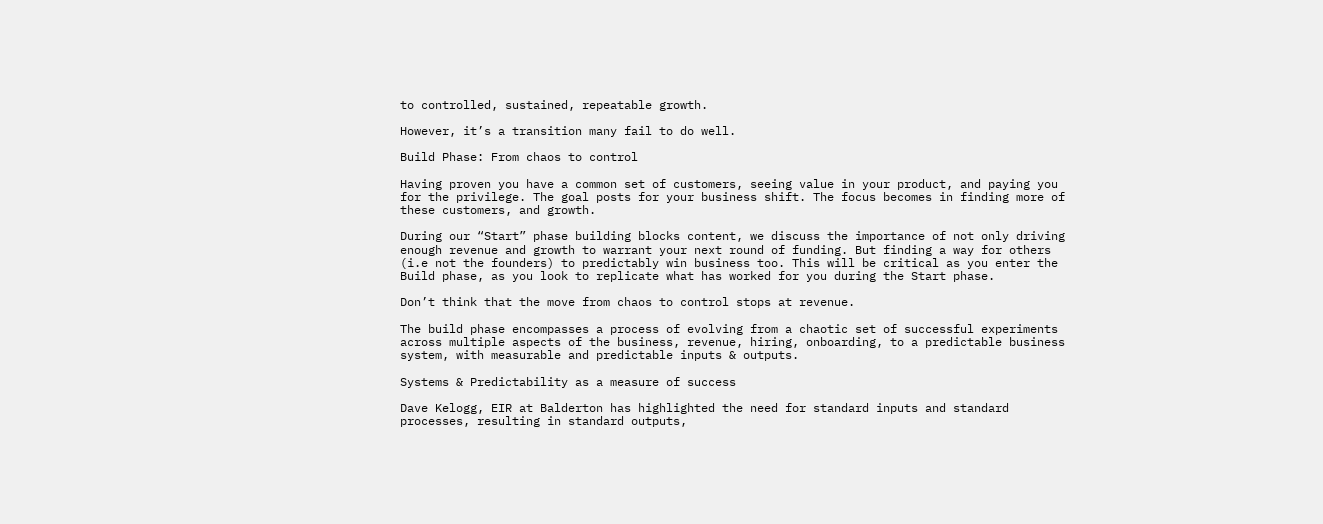to controlled, sustained, repeatable growth.

However, it’s a transition many fail to do well.

Build Phase: From chaos to control

Having proven you have a common set of customers, seeing value in your product, and paying you for the privilege. The goal posts for your business shift. The focus becomes in finding more of these customers, and growth.

During our “Start” phase building blocks content, we discuss the importance of not only driving enough revenue and growth to warrant your next round of funding. But finding a way for others (i.e not the founders) to predictably win business too. This will be critical as you enter the Build phase, as you look to replicate what has worked for you during the Start phase.

Don’t think that the move from chaos to control stops at revenue.

The build phase encompasses a process of evolving from a chaotic set of successful experiments across multiple aspects of the business, revenue, hiring, onboarding, to a predictable business system, with measurable and predictable inputs & outputs.

Systems & Predictability as a measure of success

Dave Kelogg, EIR at Balderton has highlighted the need for standard inputs and standard processes, resulting in standard outputs,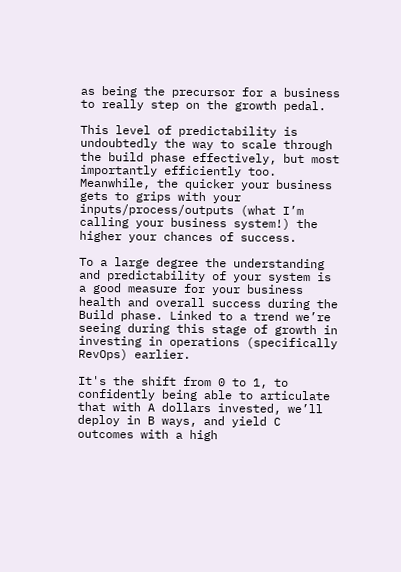as being the precursor for a business to really step on the growth pedal.

This level of predictability is undoubtedly the way to scale through the build phase effectively, but most importantly efficiently too. Meanwhile, the quicker your business gets to grips with your inputs/process/outputs (what I’m calling your business system!) the higher your chances of success.

To a large degree the understanding and predictability of your system is a good measure for your business health and overall success during the Build phase. Linked to a trend we’re seeing during this stage of growth in investing in operations (specifically RevOps) earlier.

It's the shift from 0 to 1, to confidently being able to articulate that with A dollars invested, we’ll deploy in B ways, and yield C outcomes with a high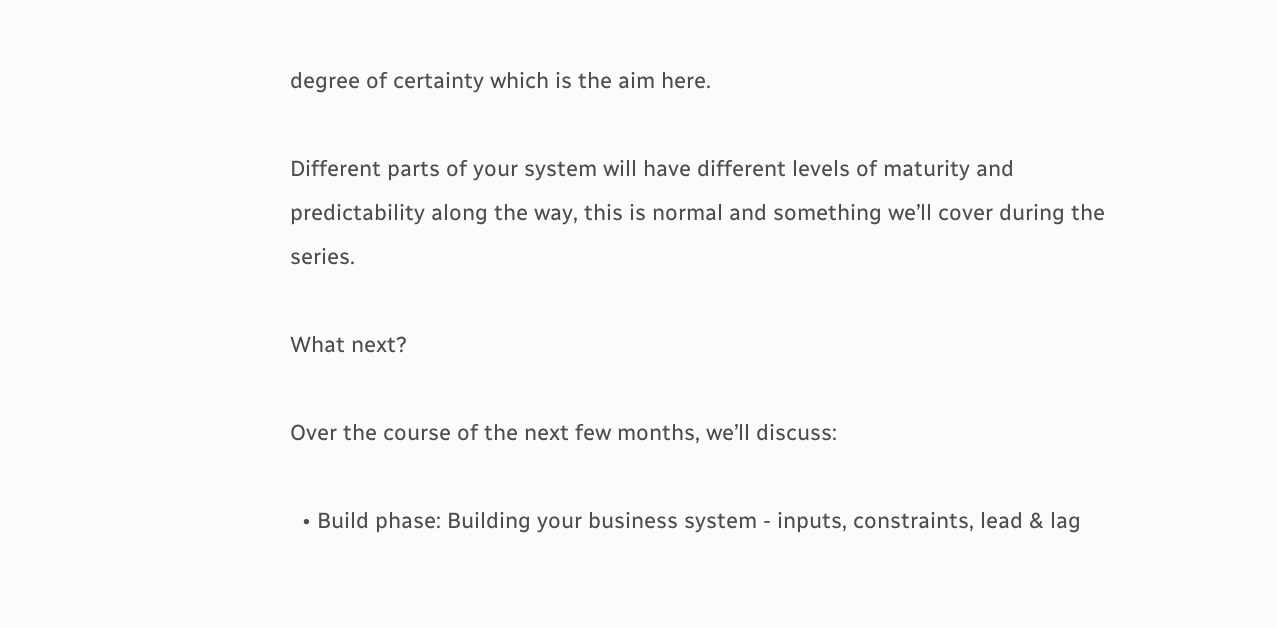degree of certainty which is the aim here.

Different parts of your system will have different levels of maturity and predictability along the way, this is normal and something we’ll cover during the series.

What next?

Over the course of the next few months, we’ll discuss:

  • Build phase: Building your business system - inputs, constraints, lead & lag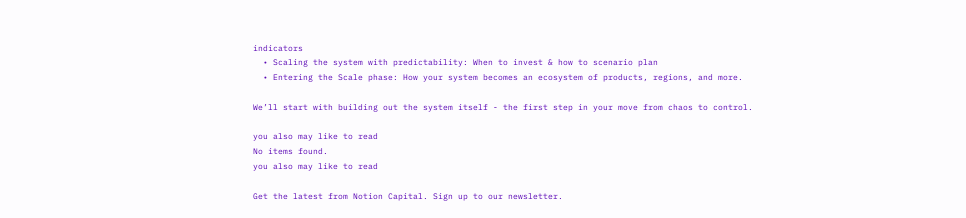indicators
  • Scaling the system with predictability: When to invest & how to scenario plan
  • Entering the Scale phase: How your system becomes an ecosystem of products, regions, and more.

We’ll start with building out the system itself - the first step in your move from chaos to control.

you also may like to read
No items found.
you also may like to read

Get the latest from Notion Capital. Sign up to our newsletter.